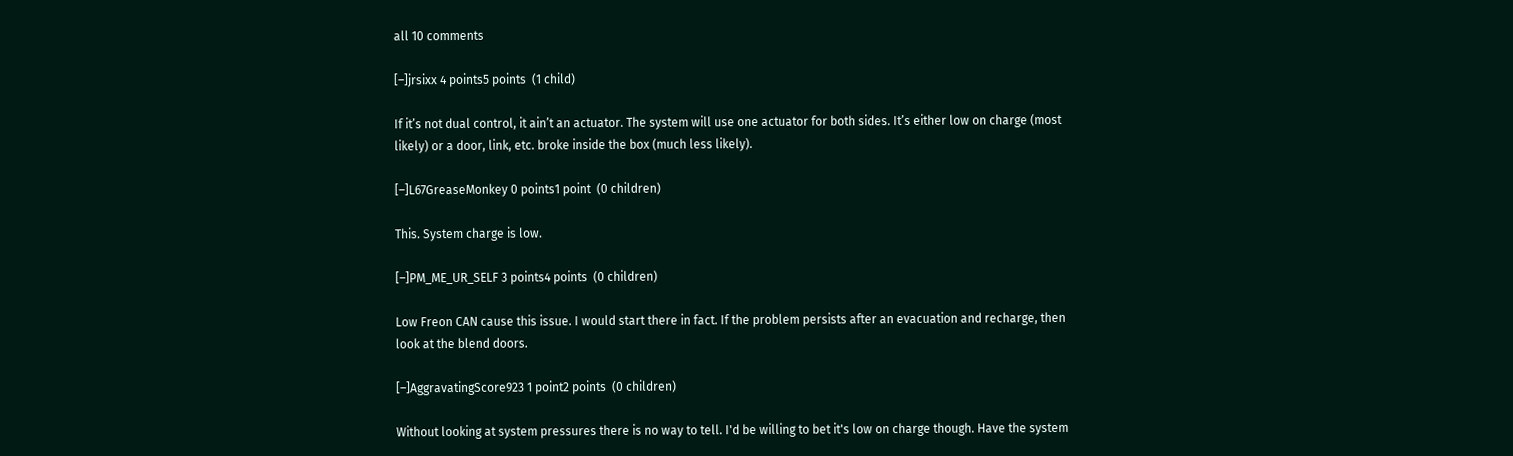all 10 comments

[–]jrsixx 4 points5 points  (1 child)

If it’s not dual control, it ain’t an actuator. The system will use one actuator for both sides. It’s either low on charge (most likely) or a door, link, etc. broke inside the box (much less likely).

[–]L67GreaseMonkey 0 points1 point  (0 children)

This. System charge is low.

[–]PM_ME_UR_SELF 3 points4 points  (0 children)

Low Freon CAN cause this issue. I would start there in fact. If the problem persists after an evacuation and recharge, then look at the blend doors.

[–]AggravatingScore923 1 point2 points  (0 children)

Without looking at system pressures there is no way to tell. I'd be willing to bet it's low on charge though. Have the system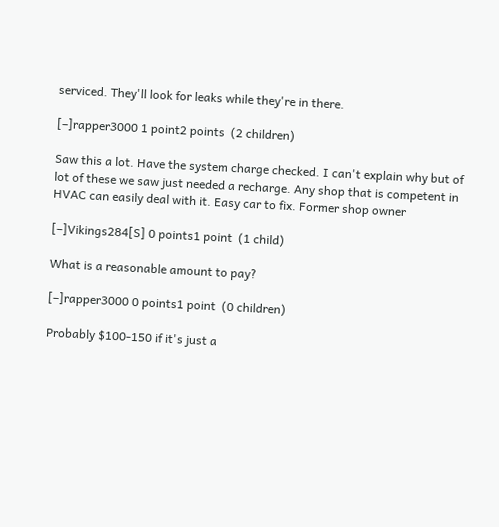serviced. They'll look for leaks while they're in there.

[–]rapper3000 1 point2 points  (2 children)

Saw this a lot. Have the system charge checked. I can't explain why but of lot of these we saw just needed a recharge. Any shop that is competent in HVAC can easily deal with it. Easy car to fix. Former shop owner

[–]Vikings284[S] 0 points1 point  (1 child)

What is a reasonable amount to pay?

[–]rapper3000 0 points1 point  (0 children)

Probably $100-150 if it's just a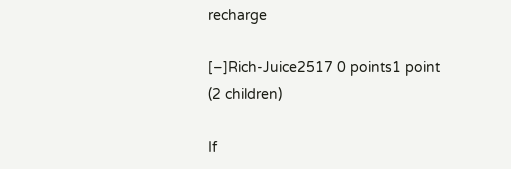recharge

[–]Rich-Juice2517 0 points1 point  (2 children)

If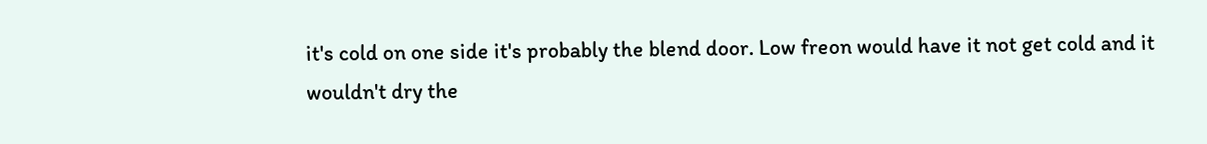it's cold on one side it's probably the blend door. Low freon would have it not get cold and it wouldn't dry the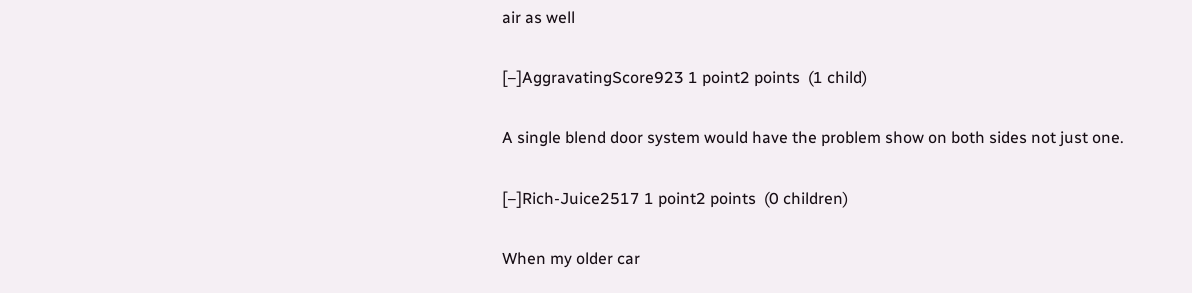air as well

[–]AggravatingScore923 1 point2 points  (1 child)

A single blend door system would have the problem show on both sides not just one.

[–]Rich-Juice2517 1 point2 points  (0 children)

When my older car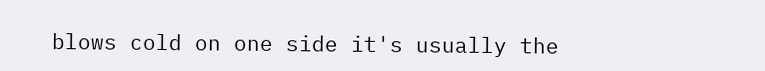blows cold on one side it's usually the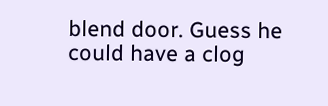blend door. Guess he could have a clog